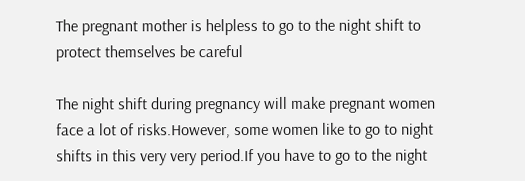The pregnant mother is helpless to go to the night shift to protect themselves be careful

The night shift during pregnancy will make pregnant women face a lot of risks.However, some women like to go to night shifts in this very very period.If you have to go to the night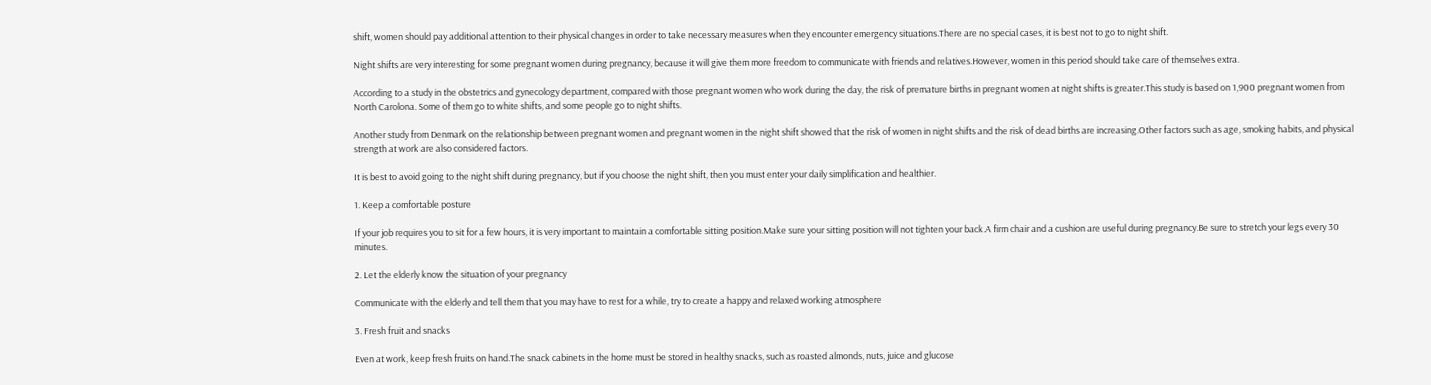shift, women should pay additional attention to their physical changes in order to take necessary measures when they encounter emergency situations.There are no special cases, it is best not to go to night shift.

Night shifts are very interesting for some pregnant women during pregnancy, because it will give them more freedom to communicate with friends and relatives.However, women in this period should take care of themselves extra.

According to a study in the obstetrics and gynecology department, compared with those pregnant women who work during the day, the risk of premature births in pregnant women at night shifts is greater.This study is based on 1,900 pregnant women from North Carolona. Some of them go to white shifts, and some people go to night shifts.

Another study from Denmark on the relationship between pregnant women and pregnant women in the night shift showed that the risk of women in night shifts and the risk of dead births are increasing.Other factors such as age, smoking habits, and physical strength at work are also considered factors.

It is best to avoid going to the night shift during pregnancy, but if you choose the night shift, then you must enter your daily simplification and healthier.

1. Keep a comfortable posture

If your job requires you to sit for a few hours, it is very important to maintain a comfortable sitting position.Make sure your sitting position will not tighten your back.A firm chair and a cushion are useful during pregnancy.Be sure to stretch your legs every 30 minutes.

2. Let the elderly know the situation of your pregnancy

Communicate with the elderly and tell them that you may have to rest for a while, try to create a happy and relaxed working atmosphere

3. Fresh fruit and snacks

Even at work, keep fresh fruits on hand.The snack cabinets in the home must be stored in healthy snacks, such as roasted almonds, nuts, juice and glucose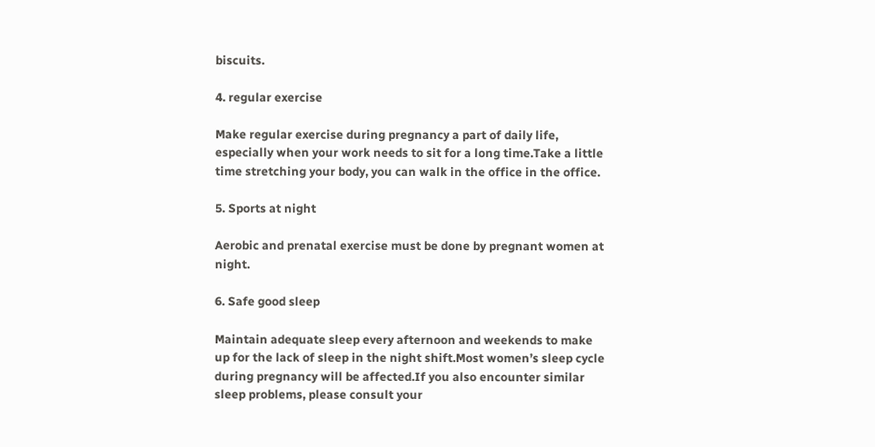biscuits.

4. regular exercise

Make regular exercise during pregnancy a part of daily life, especially when your work needs to sit for a long time.Take a little time stretching your body, you can walk in the office in the office.

5. Sports at night

Aerobic and prenatal exercise must be done by pregnant women at night.

6. Safe good sleep

Maintain adequate sleep every afternoon and weekends to make up for the lack of sleep in the night shift.Most women’s sleep cycle during pregnancy will be affected.If you also encounter similar sleep problems, please consult your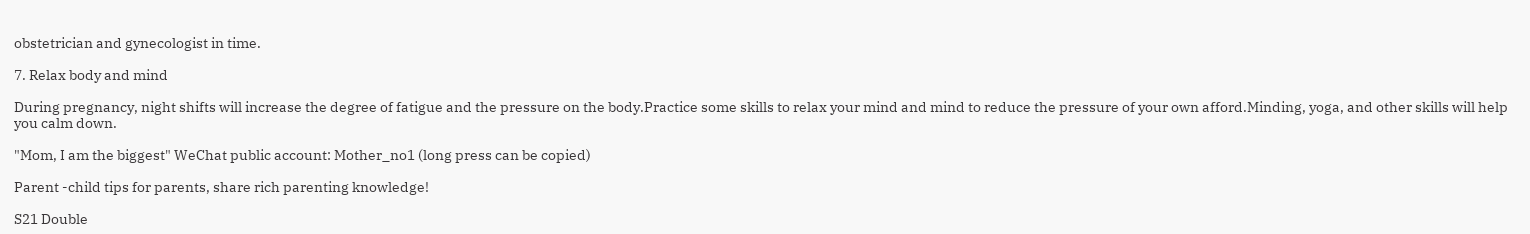obstetrician and gynecologist in time.

7. Relax body and mind

During pregnancy, night shifts will increase the degree of fatigue and the pressure on the body.Practice some skills to relax your mind and mind to reduce the pressure of your own afford.Minding, yoga, and other skills will help you calm down.

"Mom, I am the biggest" WeChat public account: Mother_no1 (long press can be copied)

Parent -child tips for parents, share rich parenting knowledge!

S21 Double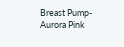Breast Pump-Aurora Pink